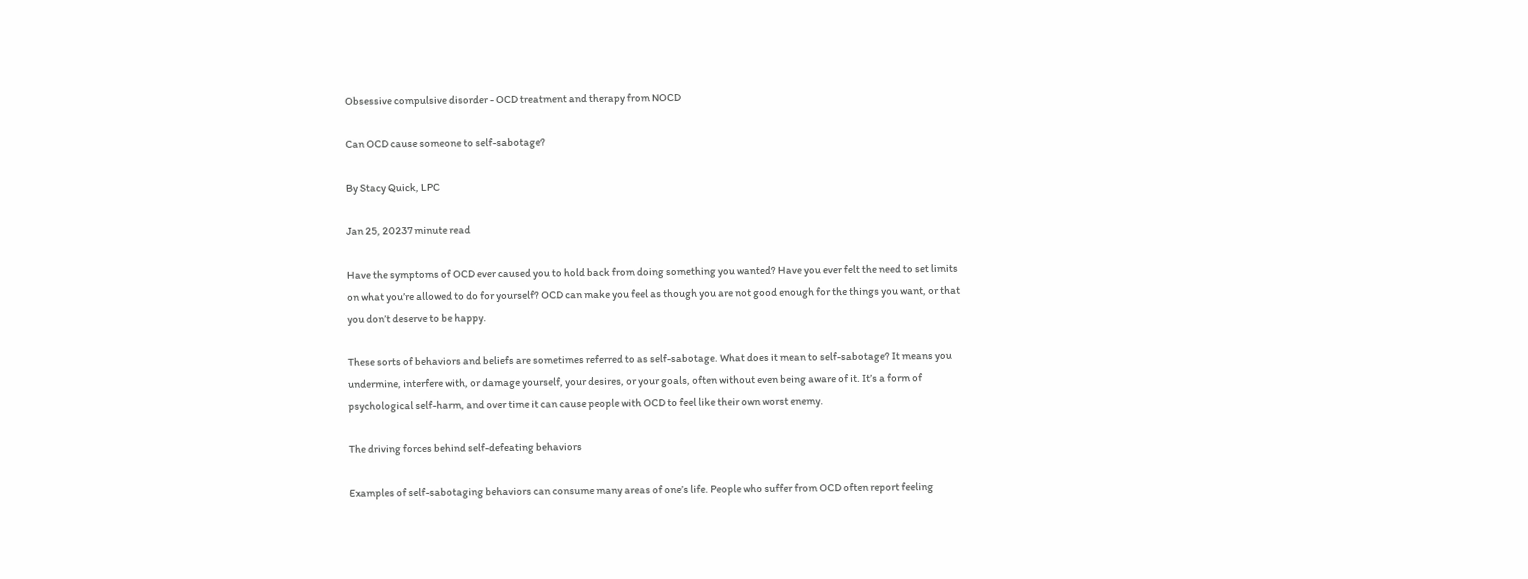Obsessive compulsive disorder - OCD treatment and therapy from NOCD

Can OCD cause someone to self-sabotage?

By Stacy Quick, LPC

Jan 25, 20237 minute read

Have the symptoms of OCD ever caused you to hold back from doing something you wanted? Have you ever felt the need to set limits on what you’re allowed to do for yourself? OCD can make you feel as though you are not good enough for the things you want, or that you don’t deserve to be happy.

These sorts of behaviors and beliefs are sometimes referred to as self-sabotage. What does it mean to self-sabotage? It means you undermine, interfere with, or damage yourself, your desires, or your goals, often without even being aware of it. It’s a form of psychological self-harm, and over time it can cause people with OCD to feel like their own worst enemy.

The driving forces behind self-defeating behaviors

Examples of self-sabotaging behaviors can consume many areas of one’s life. People who suffer from OCD often report feeling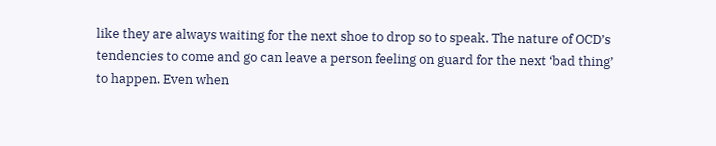like they are always waiting for the next shoe to drop so to speak. The nature of OCD’s tendencies to come and go can leave a person feeling on guard for the next ‘bad thing’ to happen. Even when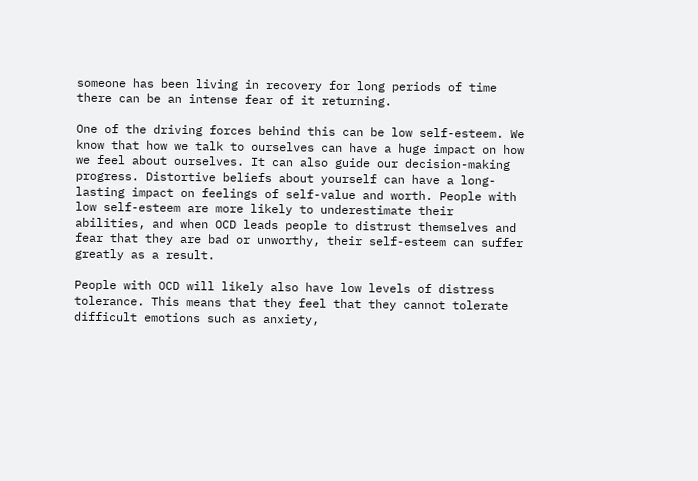someone has been living in recovery for long periods of time there can be an intense fear of it returning.

One of the driving forces behind this can be low self-esteem. We know that how we talk to ourselves can have a huge impact on how we feel about ourselves. It can also guide our decision-making progress. Distortive beliefs about yourself can have a long-lasting impact on feelings of self-value and worth. People with low self-esteem are more likely to underestimate their abilities, and when OCD leads people to distrust themselves and fear that they are bad or unworthy, their self-esteem can suffer greatly as a result.

People with OCD will likely also have low levels of distress tolerance. This means that they feel that they cannot tolerate difficult emotions such as anxiety,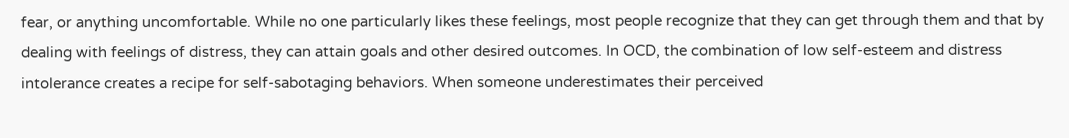fear, or anything uncomfortable. While no one particularly likes these feelings, most people recognize that they can get through them and that by dealing with feelings of distress, they can attain goals and other desired outcomes. In OCD, the combination of low self-esteem and distress intolerance creates a recipe for self-sabotaging behaviors. When someone underestimates their perceived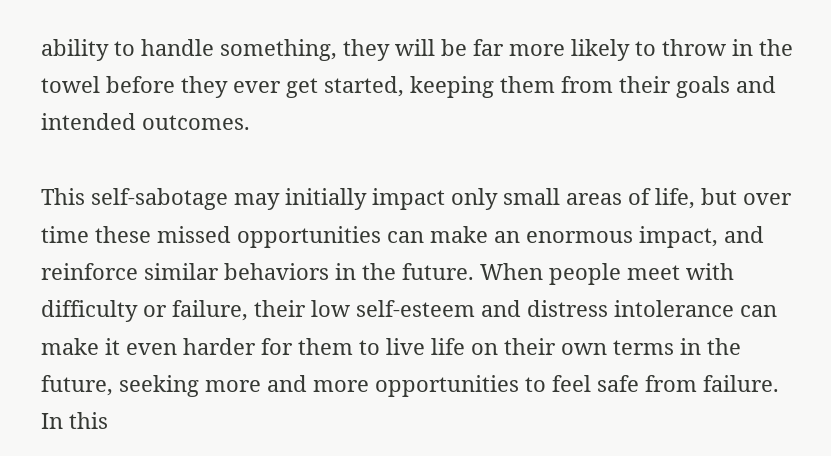ability to handle something, they will be far more likely to throw in the towel before they ever get started, keeping them from their goals and intended outcomes.

This self-sabotage may initially impact only small areas of life, but over time these missed opportunities can make an enormous impact, and reinforce similar behaviors in the future. When people meet with difficulty or failure, their low self-esteem and distress intolerance can make it even harder for them to live life on their own terms in the future, seeking more and more opportunities to feel safe from failure. In this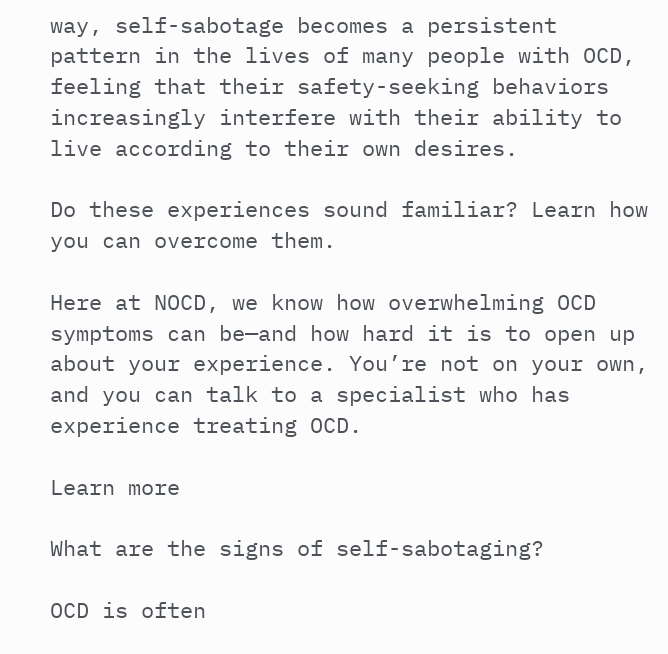way, self-sabotage becomes a persistent pattern in the lives of many people with OCD, feeling that their safety-seeking behaviors increasingly interfere with their ability to live according to their own desires.

Do these experiences sound familiar? Learn how you can overcome them.

Here at NOCD, we know how overwhelming OCD symptoms can be—and how hard it is to open up about your experience. You’re not on your own, and you can talk to a specialist who has experience treating OCD.

Learn more

What are the signs of self-sabotaging?

OCD is often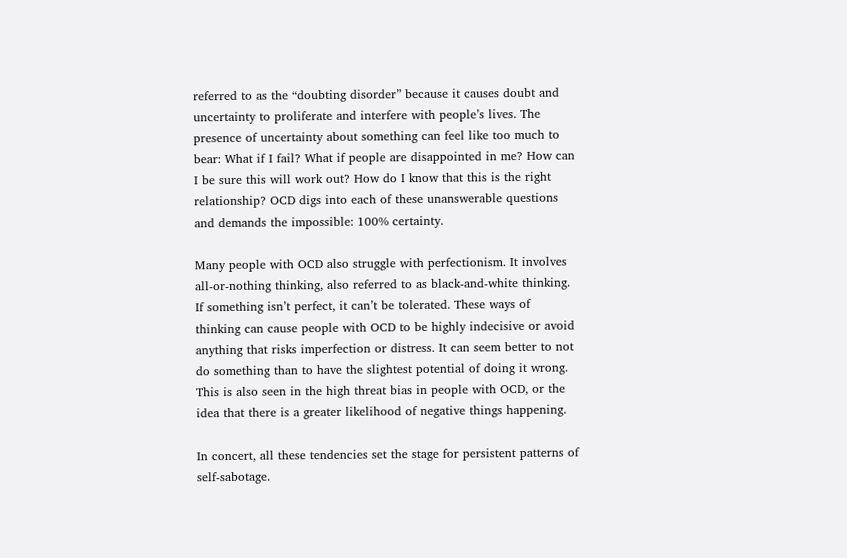referred to as the “doubting disorder” because it causes doubt and uncertainty to proliferate and interfere with people’s lives. The presence of uncertainty about something can feel like too much to bear: What if I fail? What if people are disappointed in me? How can I be sure this will work out? How do I know that this is the right relationship? OCD digs into each of these unanswerable questions and demands the impossible: 100% certainty.

Many people with OCD also struggle with perfectionism. It involves all-or-nothing thinking, also referred to as black-and-white thinking. If something isn’t perfect, it can’t be tolerated. These ways of thinking can cause people with OCD to be highly indecisive or avoid anything that risks imperfection or distress. It can seem better to not do something than to have the slightest potential of doing it wrong. This is also seen in the high threat bias in people with OCD, or the idea that there is a greater likelihood of negative things happening.

In concert, all these tendencies set the stage for persistent patterns of self-sabotage.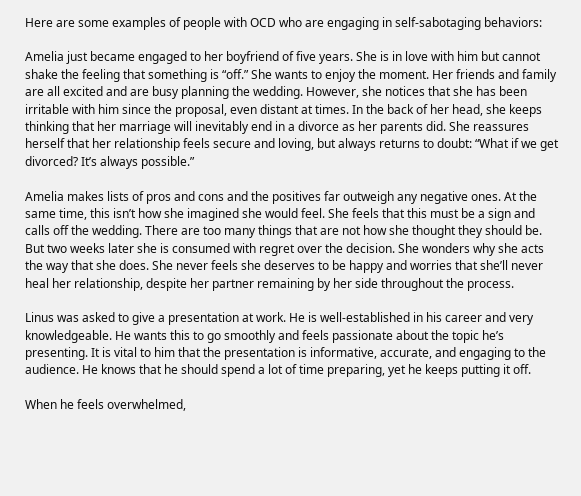Here are some examples of people with OCD who are engaging in self-sabotaging behaviors:

Amelia just became engaged to her boyfriend of five years. She is in love with him but cannot shake the feeling that something is “off.” She wants to enjoy the moment. Her friends and family are all excited and are busy planning the wedding. However, she notices that she has been irritable with him since the proposal, even distant at times. In the back of her head, she keeps thinking that her marriage will inevitably end in a divorce as her parents did. She reassures herself that her relationship feels secure and loving, but always returns to doubt: “What if we get divorced? It’s always possible.”

Amelia makes lists of pros and cons and the positives far outweigh any negative ones. At the same time, this isn’t how she imagined she would feel. She feels that this must be a sign and calls off the wedding. There are too many things that are not how she thought they should be. But two weeks later she is consumed with regret over the decision. She wonders why she acts the way that she does. She never feels she deserves to be happy and worries that she’ll never heal her relationship, despite her partner remaining by her side throughout the process.

Linus was asked to give a presentation at work. He is well-established in his career and very knowledgeable. He wants this to go smoothly and feels passionate about the topic he’s presenting. It is vital to him that the presentation is informative, accurate, and engaging to the audience. He knows that he should spend a lot of time preparing, yet he keeps putting it off.

When he feels overwhelmed,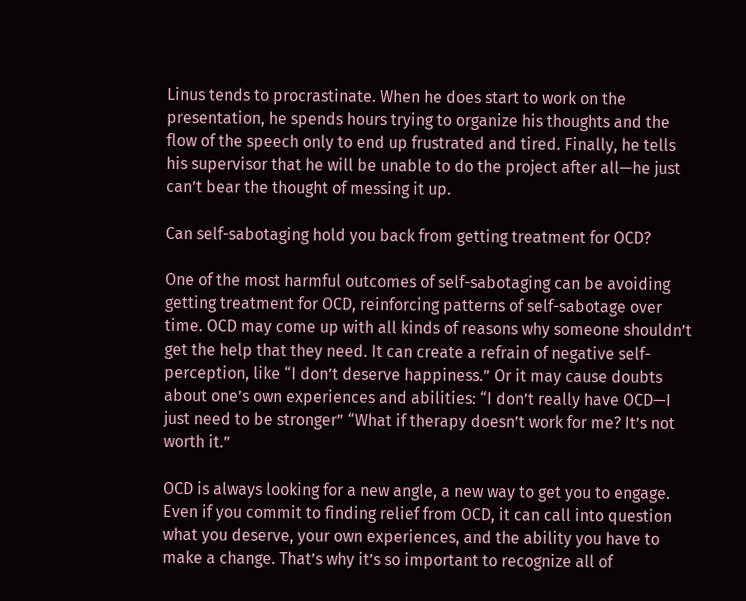Linus tends to procrastinate. When he does start to work on the presentation, he spends hours trying to organize his thoughts and the flow of the speech only to end up frustrated and tired. Finally, he tells his supervisor that he will be unable to do the project after all—he just can’t bear the thought of messing it up.

Can self-sabotaging hold you back from getting treatment for OCD?

One of the most harmful outcomes of self-sabotaging can be avoiding getting treatment for OCD, reinforcing patterns of self-sabotage over time. OCD may come up with all kinds of reasons why someone shouldn’t get the help that they need. It can create a refrain of negative self-perception, like “I don’t deserve happiness.” Or it may cause doubts about one’s own experiences and abilities: “I don’t really have OCD—I just need to be stronger” “What if therapy doesn’t work for me? It’s not worth it.”

OCD is always looking for a new angle, a new way to get you to engage. Even if you commit to finding relief from OCD, it can call into question what you deserve, your own experiences, and the ability you have to make a change. That’s why it’s so important to recognize all of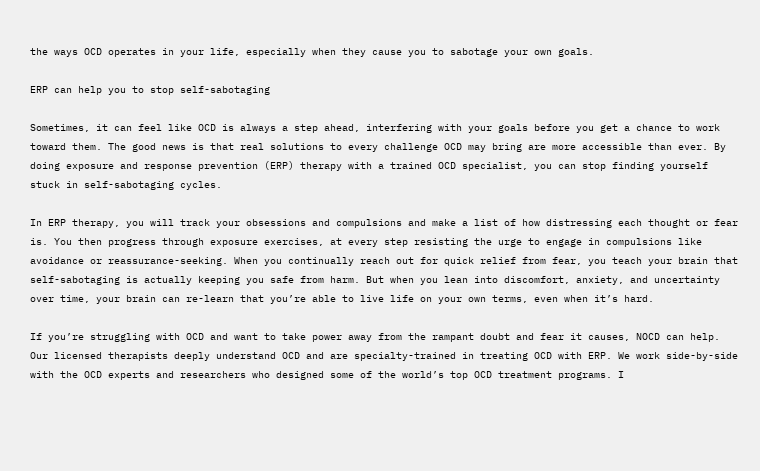the ways OCD operates in your life, especially when they cause you to sabotage your own goals.

ERP can help you to stop self-sabotaging

Sometimes, it can feel like OCD is always a step ahead, interfering with your goals before you get a chance to work toward them. The good news is that real solutions to every challenge OCD may bring are more accessible than ever. By doing exposure and response prevention (ERP) therapy with a trained OCD specialist, you can stop finding yourself stuck in self-sabotaging cycles.

In ERP therapy, you will track your obsessions and compulsions and make a list of how distressing each thought or fear is. You then progress through exposure exercises, at every step resisting the urge to engage in compulsions like avoidance or reassurance-seeking. When you continually reach out for quick relief from fear, you teach your brain that self-sabotaging is actually keeping you safe from harm. But when you lean into discomfort, anxiety, and uncertainty over time, your brain can re-learn that you’re able to live life on your own terms, even when it’s hard.

If you’re struggling with OCD and want to take power away from the rampant doubt and fear it causes, NOCD can help. Our licensed therapists deeply understand OCD and are specialty-trained in treating OCD with ERP. We work side-by-side with the OCD experts and researchers who designed some of the world’s top OCD treatment programs. I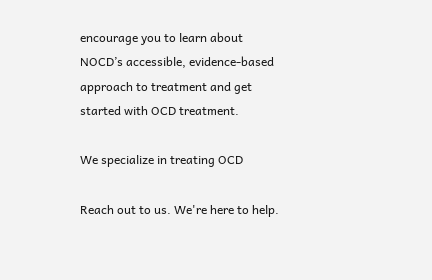encourage you to learn about NOCD’s accessible, evidence-based approach to treatment and get started with OCD treatment.

We specialize in treating OCD

Reach out to us. We're here to help.